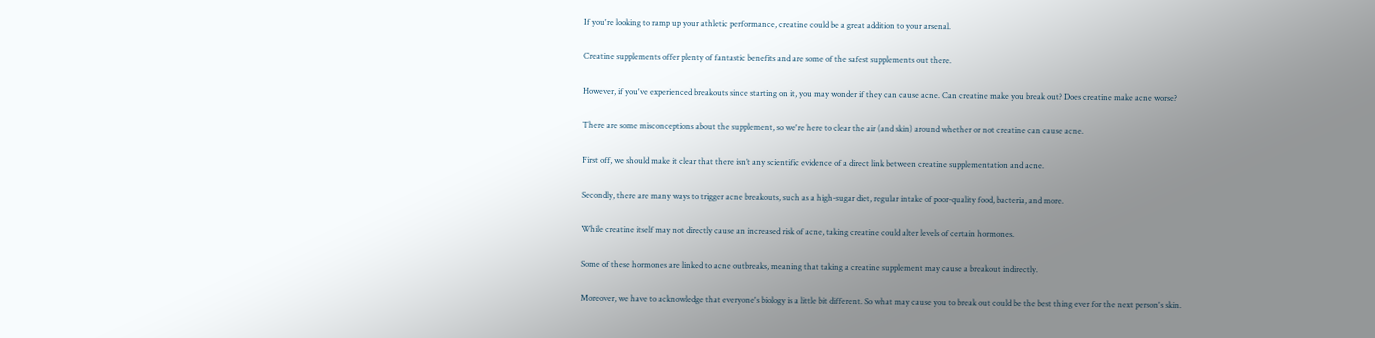If you're looking to ramp up your athletic performance, creatine could be a great addition to your arsenal.

Creatine supplements offer plenty of fantastic benefits and are some of the safest supplements out there.

However, if you've experienced breakouts since starting on it, you may wonder if they can cause acne. Can creatine make you break out? Does creatine make acne worse?

There are some misconceptions about the supplement, so we're here to clear the air (and skin) around whether or not creatine can cause acne.

First off, we should make it clear that there isn’t any scientific evidence of a direct link between creatine supplementation and acne.

Secondly, there are many ways to trigger acne breakouts, such as a high-sugar diet, regular intake of poor-quality food, bacteria, and more.

While creatine itself may not directly cause an increased risk of acne, taking creatine could alter levels of certain hormones.

Some of these hormones are linked to acne outbreaks, meaning that taking a creatine supplement may cause a breakout indirectly.

Moreover, we have to acknowledge that everyone's biology is a little bit different. So what may cause you to break out could be the best thing ever for the next person's skin.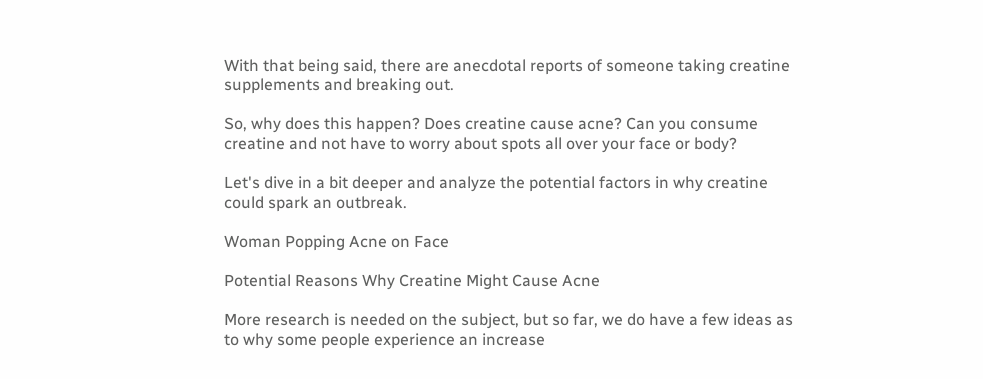With that being said, there are anecdotal reports of someone taking creatine supplements and breaking out.

So, why does this happen? Does creatine cause acne? Can you consume creatine and not have to worry about spots all over your face or body?

Let's dive in a bit deeper and analyze the potential factors in why creatine could spark an outbreak.

Woman Popping Acne on Face

Potential Reasons Why Creatine Might Cause Acne

More research is needed on the subject, but so far, we do have a few ideas as to why some people experience an increase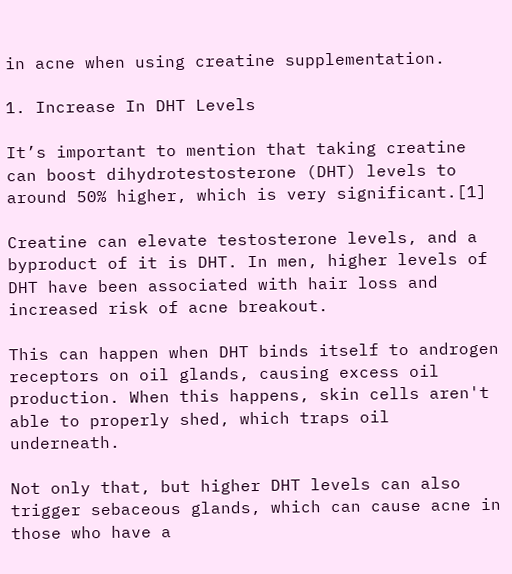in acne when using creatine supplementation.

1. Increase In DHT Levels

It’s important to mention that taking creatine can boost dihydrotestosterone (DHT) levels to around 50% higher, which is very significant.[1]

Creatine can elevate testosterone levels, and a byproduct of it is DHT. In men, higher levels of DHT have been associated with hair loss and increased risk of acne breakout.

This can happen when DHT binds itself to androgen receptors on oil glands, causing excess oil production. When this happens, skin cells aren't able to properly shed, which traps oil underneath.

Not only that, but higher DHT levels can also trigger sebaceous glands, which can cause acne in those who have a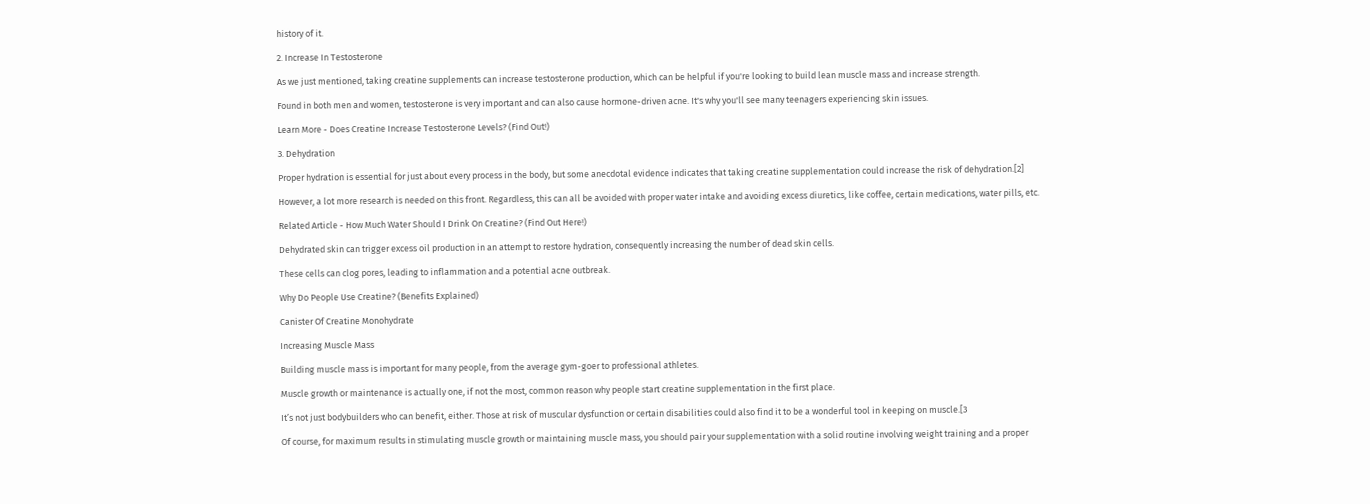history of it.

2. Increase In Testosterone

As we just mentioned, taking creatine supplements can increase testosterone production, which can be helpful if you're looking to build lean muscle mass and increase strength.

Found in both men and women, testosterone is very important and can also cause hormone-driven acne. It's why you'll see many teenagers experiencing skin issues.

Learn More - Does Creatine Increase Testosterone Levels? (Find Out!)

3. Dehydration

Proper hydration is essential for just about every process in the body, but some anecdotal evidence indicates that taking creatine supplementation could increase the risk of dehydration.[2]

However, a lot more research is needed on this front. Regardless, this can all be avoided with proper water intake and avoiding excess diuretics, like coffee, certain medications, water pills, etc.

Related Article - How Much Water Should I Drink On Creatine? (Find Out Here!)

Dehydrated skin can trigger excess oil production in an attempt to restore hydration, consequently increasing the number of dead skin cells.

These cells can clog pores, leading to inflammation and a potential acne outbreak.

Why Do People Use Creatine? (Benefits Explained)

Canister Of Creatine Monohydrate

Increasing Muscle Mass

Building muscle mass is important for many people, from the average gym-goer to professional athletes.

Muscle growth or maintenance is actually one, if not the most, common reason why people start creatine supplementation in the first place.

It’s not just bodybuilders who can benefit, either. Those at risk of muscular dysfunction or certain disabilities could also find it to be a wonderful tool in keeping on muscle.[3

Of course, for maximum results in stimulating muscle growth or maintaining muscle mass, you should pair your supplementation with a solid routine involving weight training and a proper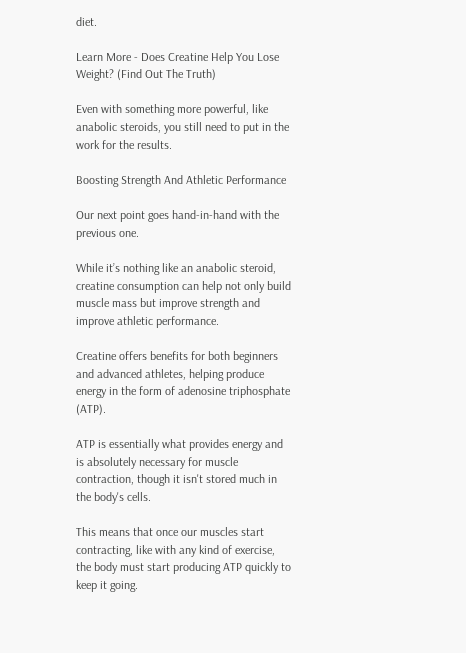diet.

Learn More - Does Creatine Help You Lose Weight? (Find Out The Truth)

Even with something more powerful, like anabolic steroids, you still need to put in the work for the results.

Boosting Strength And Athletic Performance

Our next point goes hand-in-hand with the previous one.

While it’s nothing like an anabolic steroid, creatine consumption can help not only build muscle mass but improve strength and improve athletic performance.

Creatine offers benefits for both beginners and advanced athletes, helping produce energy in the form of adenosine triphosphate (ATP).

ATP is essentially what provides energy and is absolutely necessary for muscle contraction, though it isn't stored much in the body's cells.

This means that once our muscles start contracting, like with any kind of exercise, the body must start producing ATP quickly to keep it going.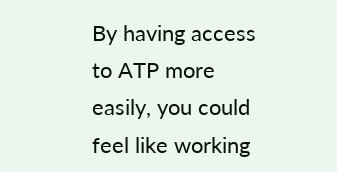By having access to ATP more easily, you could feel like working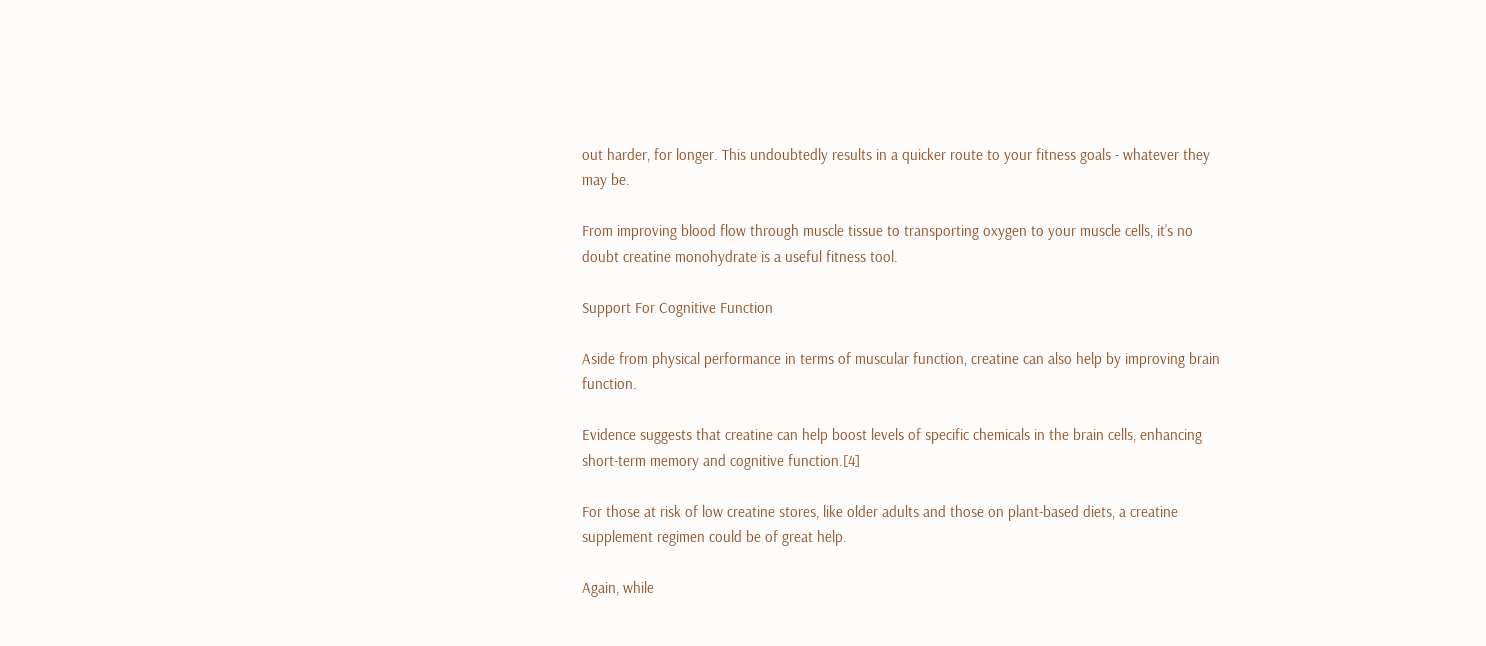out harder, for longer. This undoubtedly results in a quicker route to your fitness goals - whatever they may be.

From improving blood flow through muscle tissue to transporting oxygen to your muscle cells, it’s no doubt creatine monohydrate is a useful fitness tool.

Support For Cognitive Function

Aside from physical performance in terms of muscular function, creatine can also help by improving brain function.

Evidence suggests that creatine can help boost levels of specific chemicals in the brain cells, enhancing short-term memory and cognitive function.[4]

For those at risk of low creatine stores, like older adults and those on plant-based diets, a creatine supplement regimen could be of great help.

Again, while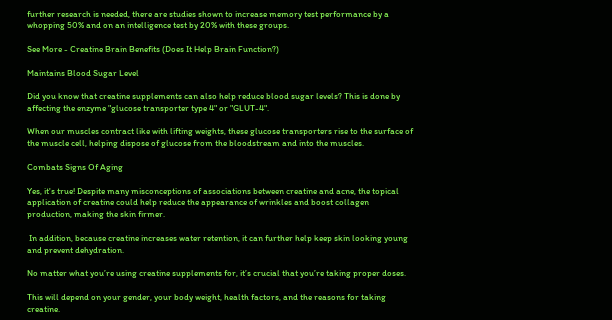further research is needed, there are studies shown to increase memory test performance by a whopping 50% and on an intelligence test by 20% with these groups.

See More - Creatine Brain Benefits (Does It Help Brain Function?)

Maintains Blood Sugar Level

Did you know that creatine supplements can also help reduce blood sugar levels? This is done by affecting the enzyme "glucose transporter type 4" or "GLUT-4".

When our muscles contract like with lifting weights, these glucose transporters rise to the surface of the muscle cell, helping dispose of glucose from the bloodstream and into the muscles.

Combats Signs Of Aging

Yes, it's true! Despite many misconceptions of associations between creatine and acne, the topical application of creatine could help reduce the appearance of wrinkles and boost collagen production, making the skin firmer.

 In addition, because creatine increases water retention, it can further help keep skin looking young and prevent dehydration.

No matter what you’re using creatine supplements for, it’s crucial that you’re taking proper doses.

This will depend on your gender, your body weight, health factors, and the reasons for taking creatine.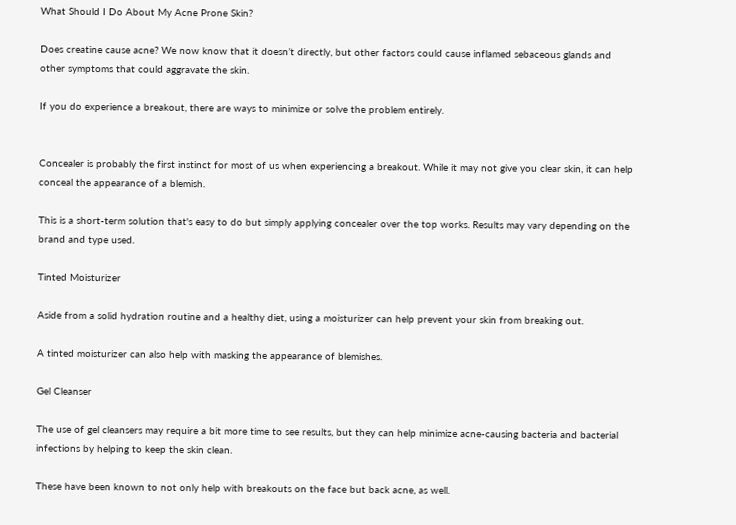What Should I Do About My Acne Prone Skin?

Does creatine cause acne? We now know that it doesn’t directly, but other factors could cause inflamed sebaceous glands and other symptoms that could aggravate the skin.

If you do experience a breakout, there are ways to minimize or solve the problem entirely.


Concealer is probably the first instinct for most of us when experiencing a breakout. While it may not give you clear skin, it can help conceal the appearance of a blemish.

This is a short-term solution that's easy to do but simply applying concealer over the top works. Results may vary depending on the brand and type used.

Tinted Moisturizer

Aside from a solid hydration routine and a healthy diet, using a moisturizer can help prevent your skin from breaking out.

A tinted moisturizer can also help with masking the appearance of blemishes.

Gel Cleanser

The use of gel cleansers may require a bit more time to see results, but they can help minimize acne-causing bacteria and bacterial infections by helping to keep the skin clean.

These have been known to not only help with breakouts on the face but back acne, as well.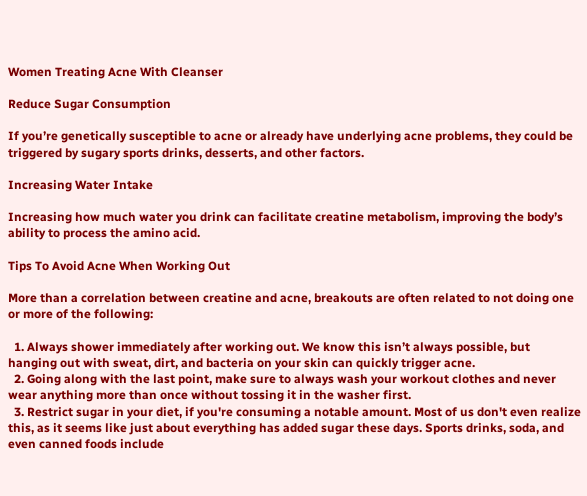Women Treating Acne With Cleanser

Reduce Sugar Consumption

If you’re genetically susceptible to acne or already have underlying acne problems, they could be triggered by sugary sports drinks, desserts, and other factors.

Increasing Water Intake

Increasing how much water you drink can facilitate creatine metabolism, improving the body’s ability to process the amino acid.

Tips To Avoid Acne When Working Out

More than a correlation between creatine and acne, breakouts are often related to not doing one or more of the following:

  1. Always shower immediately after working out. We know this isn’t always possible, but hanging out with sweat, dirt, and bacteria on your skin can quickly trigger acne.
  2. Going along with the last point, make sure to always wash your workout clothes and never wear anything more than once without tossing it in the washer first.
  3. Restrict sugar in your diet, if you're consuming a notable amount. Most of us don't even realize this, as it seems like just about everything has added sugar these days. Sports drinks, soda, and even canned foods include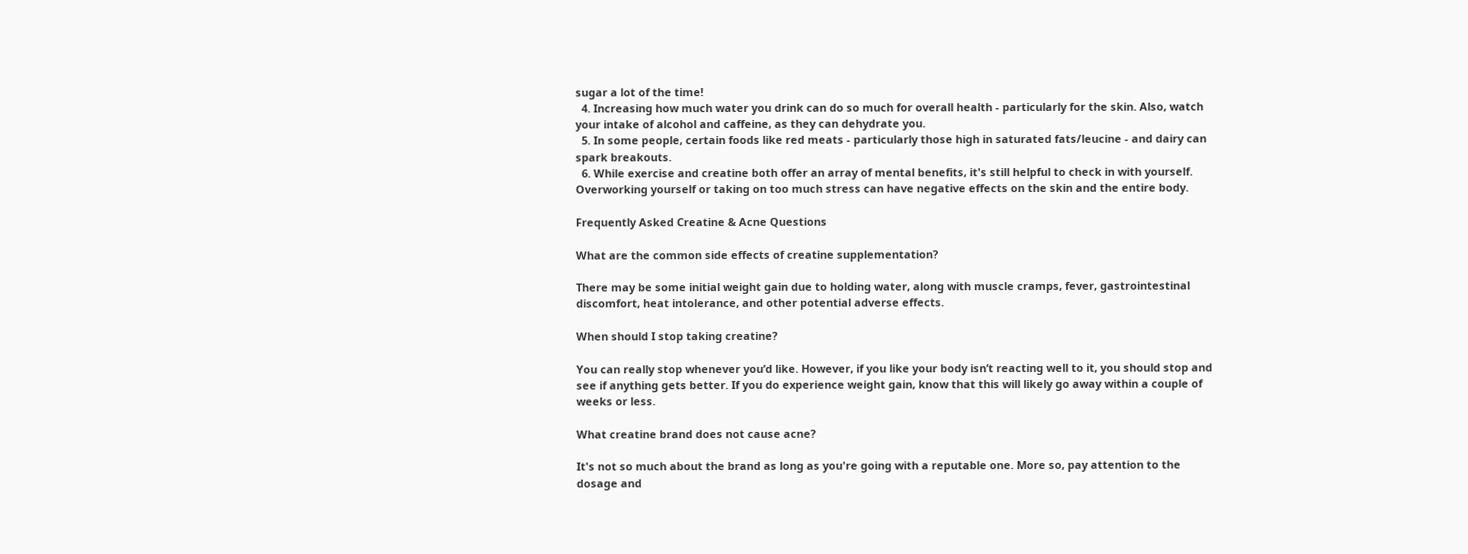sugar a lot of the time!
  4. Increasing how much water you drink can do so much for overall health - particularly for the skin. Also, watch your intake of alcohol and caffeine, as they can dehydrate you.
  5. In some people, certain foods like red meats - particularly those high in saturated fats/leucine - and dairy can spark breakouts.
  6. While exercise and creatine both offer an array of mental benefits, it's still helpful to check in with yourself. Overworking yourself or taking on too much stress can have negative effects on the skin and the entire body.

Frequently Asked Creatine & Acne Questions

What are the common side effects of creatine supplementation?

There may be some initial weight gain due to holding water, along with muscle cramps, fever, gastrointestinal discomfort, heat intolerance, and other potential adverse effects.

When should I stop taking creatine?

You can really stop whenever you’d like. However, if you like your body isn’t reacting well to it, you should stop and see if anything gets better. If you do experience weight gain, know that this will likely go away within a couple of weeks or less.

What creatine brand does not cause acne?

It's not so much about the brand as long as you're going with a reputable one. More so, pay attention to the dosage and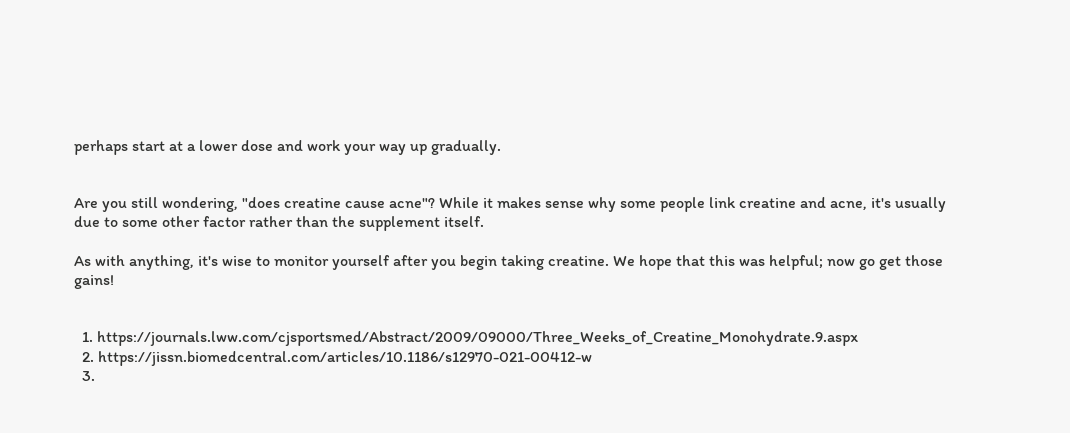perhaps start at a lower dose and work your way up gradually.


Are you still wondering, "does creatine cause acne"? While it makes sense why some people link creatine and acne, it's usually due to some other factor rather than the supplement itself.

As with anything, it's wise to monitor yourself after you begin taking creatine. We hope that this was helpful; now go get those gains!


  1. https://journals.lww.com/cjsportsmed/Abstract/2009/09000/Three_Weeks_of_Creatine_Monohydrate.9.aspx
  2. https://jissn.biomedcentral.com/articles/10.1186/s12970-021-00412-w
  3.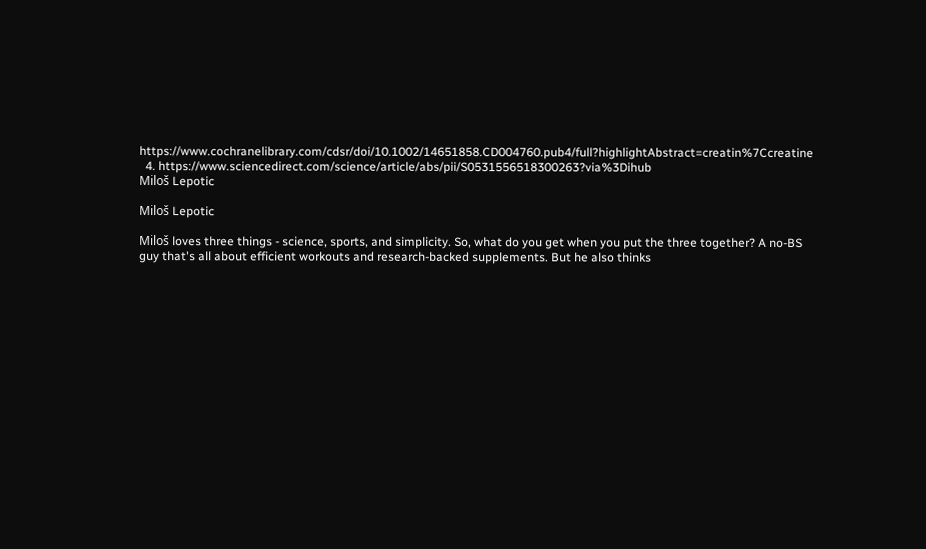https://www.cochranelibrary.com/cdsr/doi/10.1002/14651858.CD004760.pub4/full?highlightAbstract=creatin%7Ccreatine
  4. https://www.sciencedirect.com/science/article/abs/pii/S0531556518300263?via%3Dihub
Miloš Lepotic

Miloš Lepotic

Miloš loves three things - science, sports, and simplicity. So, what do you get when you put the three together? A no-BS guy that's all about efficient workouts and research-backed supplements. But he also thinks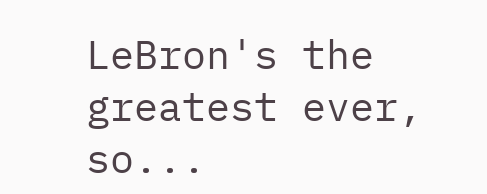LeBron's the greatest ever, so...